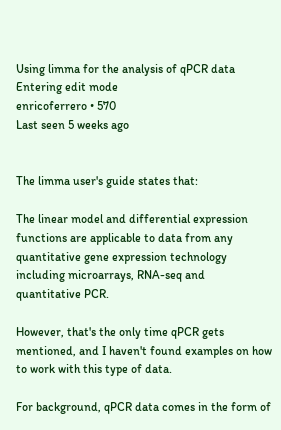Using limma for the analysis of qPCR data
Entering edit mode
enricoferrero • 570
Last seen 5 weeks ago


The limma user's guide states that:

The linear model and differential expression functions are applicable to data from any quantitative gene expression technology including microarrays, RNA-seq and quantitative PCR.

However, that's the only time qPCR gets mentioned, and I haven't found examples on how to work with this type of data.

For background, qPCR data comes in the form of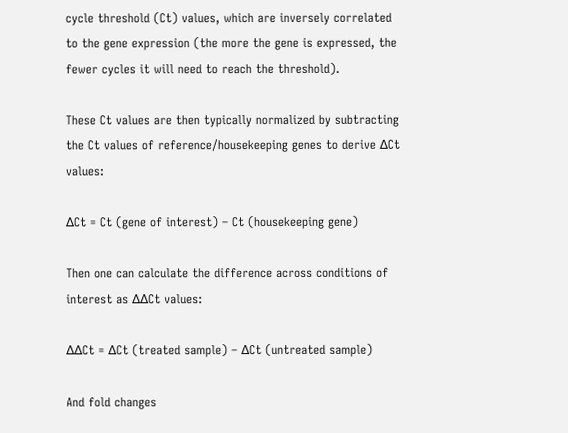cycle threshold (Ct) values, which are inversely correlated to the gene expression (the more the gene is expressed, the fewer cycles it will need to reach the threshold).

These Ct values are then typically normalized by subtracting the Ct values of reference/housekeeping genes to derive ∆Ct values:

∆Ct = Ct (gene of interest) – Ct (housekeeping gene)

Then one can calculate the difference across conditions of interest as ∆∆Ct values:

∆∆Ct = ∆Ct (treated sample) – ∆Ct (untreated sample)

And fold changes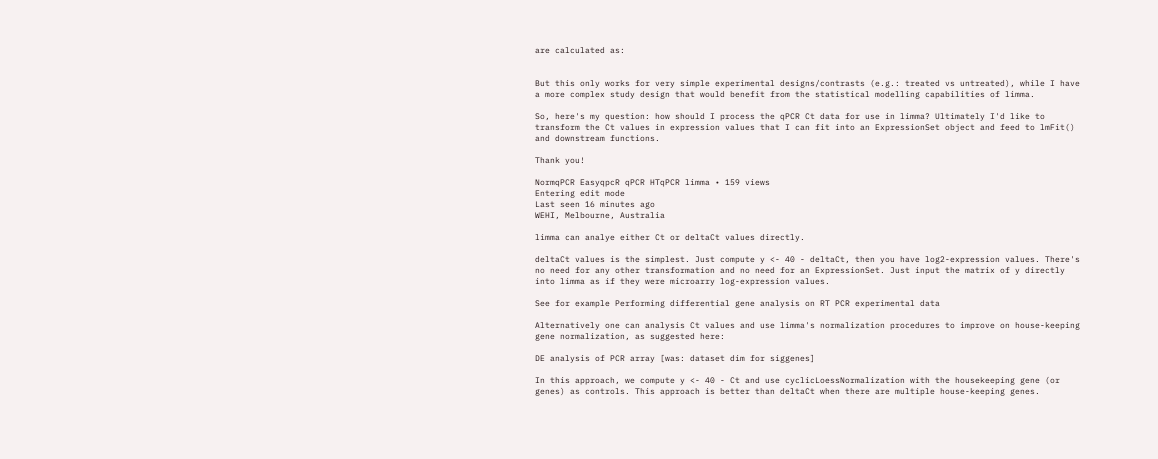are calculated as:


But this only works for very simple experimental designs/contrasts (e.g.: treated vs untreated), while I have a more complex study design that would benefit from the statistical modelling capabilities of limma.

So, here's my question: how should I process the qPCR Ct data for use in limma? Ultimately I'd like to transform the Ct values in expression values that I can fit into an ExpressionSet object and feed to lmFit() and downstream functions.

Thank you!

NormqPCR EasyqpcR qPCR HTqPCR limma • 159 views
Entering edit mode
Last seen 16 minutes ago
WEHI, Melbourne, Australia

limma can analye either Ct or deltaCt values directly.

deltaCt values is the simplest. Just compute y <- 40 - deltaCt, then you have log2-expression values. There's no need for any other transformation and no need for an ExpressionSet. Just input the matrix of y directly into limma as if they were microarry log-expression values.

See for example Performing differential gene analysis on RT PCR experimental data

Alternatively one can analysis Ct values and use limma's normalization procedures to improve on house-keeping gene normalization, as suggested here:

DE analysis of PCR array [was: dataset dim for siggenes]

In this approach, we compute y <- 40 - Ct and use cyclicLoessNormalization with the housekeeping gene (or genes) as controls. This approach is better than deltaCt when there are multiple house-keeping genes.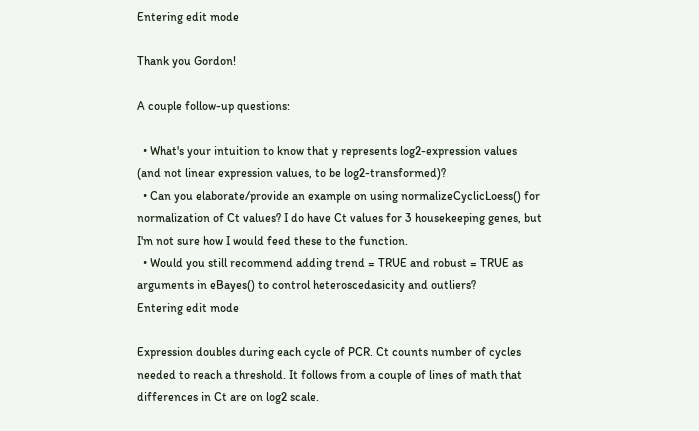Entering edit mode

Thank you Gordon!

A couple follow-up questions:

  • What's your intuition to know that y represents log2-expression values (and not linear expression values, to be log2-transformed)?
  • Can you elaborate/provide an example on using normalizeCyclicLoess() for normalization of Ct values? I do have Ct values for 3 housekeeping genes, but I'm not sure how I would feed these to the function.
  • Would you still recommend adding trend = TRUE and robust = TRUE as arguments in eBayes() to control heteroscedasicity and outliers?
Entering edit mode

Expression doubles during each cycle of PCR. Ct counts number of cycles needed to reach a threshold. It follows from a couple of lines of math that differences in Ct are on log2 scale.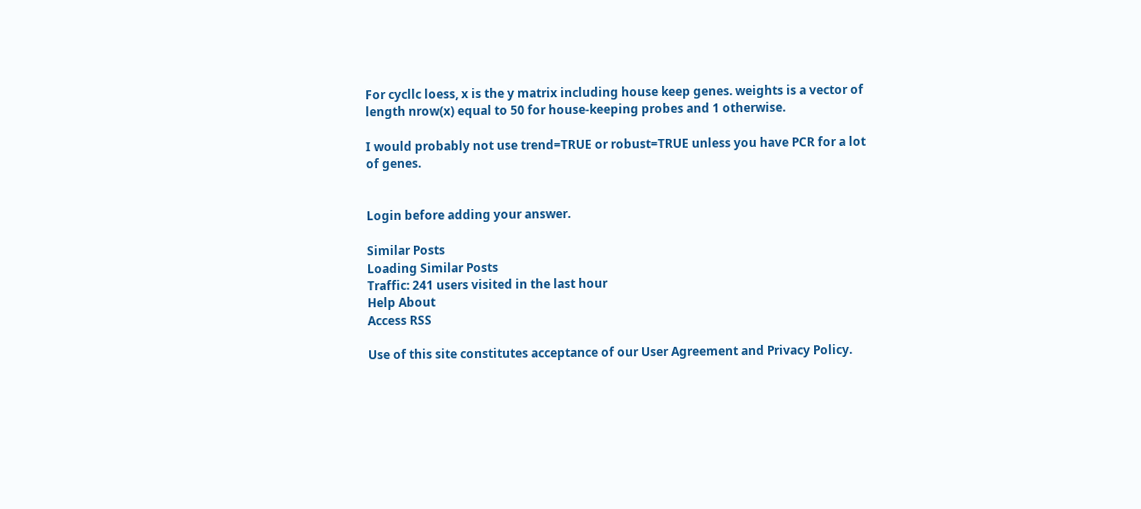For cycllc loess, x is the y matrix including house keep genes. weights is a vector of length nrow(x) equal to 50 for house-keeping probes and 1 otherwise.

I would probably not use trend=TRUE or robust=TRUE unless you have PCR for a lot of genes.


Login before adding your answer.

Similar Posts
Loading Similar Posts
Traffic: 241 users visited in the last hour
Help About
Access RSS

Use of this site constitutes acceptance of our User Agreement and Privacy Policy.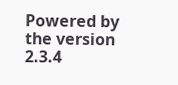Powered by the version 2.3.4